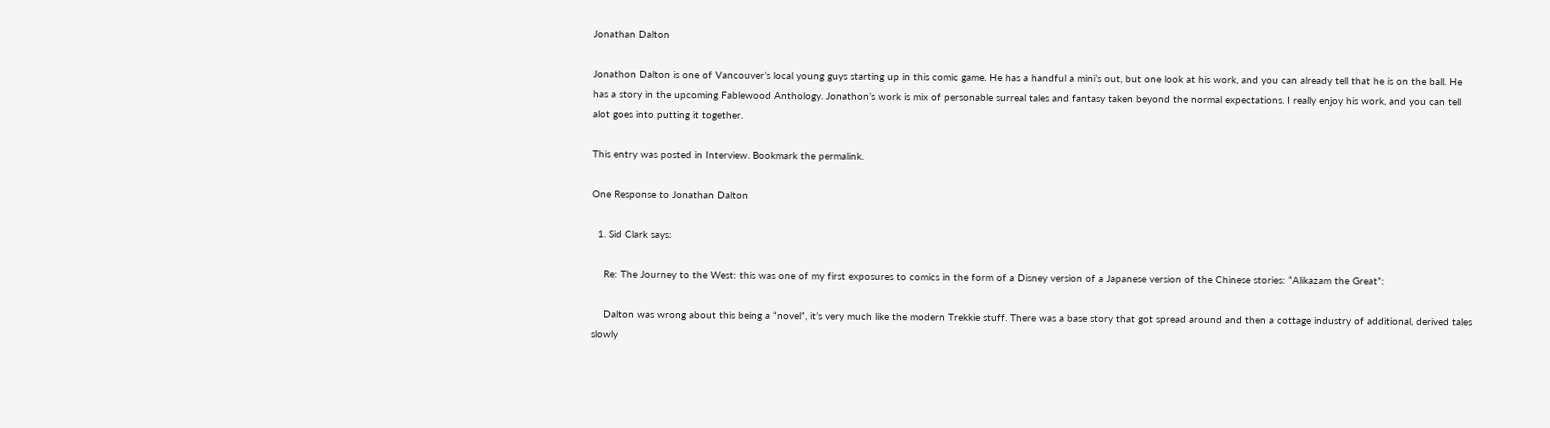Jonathan Dalton

Jonathon Dalton is one of Vancouver’s local young guys starting up in this comic game. He has a handful a mini’s out, but one look at his work, and you can already tell that he is on the ball. He has a story in the upcoming Fablewood Anthology. Jonathon’s work is mix of personable surreal tales and fantasy taken beyond the normal expectations. I really enjoy his work, and you can tell alot goes into putting it together.

This entry was posted in Interview. Bookmark the permalink.

One Response to Jonathan Dalton

  1. Sid Clark says:

    Re: The Journey to the West: this was one of my first exposures to comics in the form of a Disney version of a Japanese version of the Chinese stories: “Alikazam the Great”:

    Dalton was wrong about this being a “novel”, it’s very much like the modern Trekkie stuff. There was a base story that got spread around and then a cottage industry of additional, derived tales slowly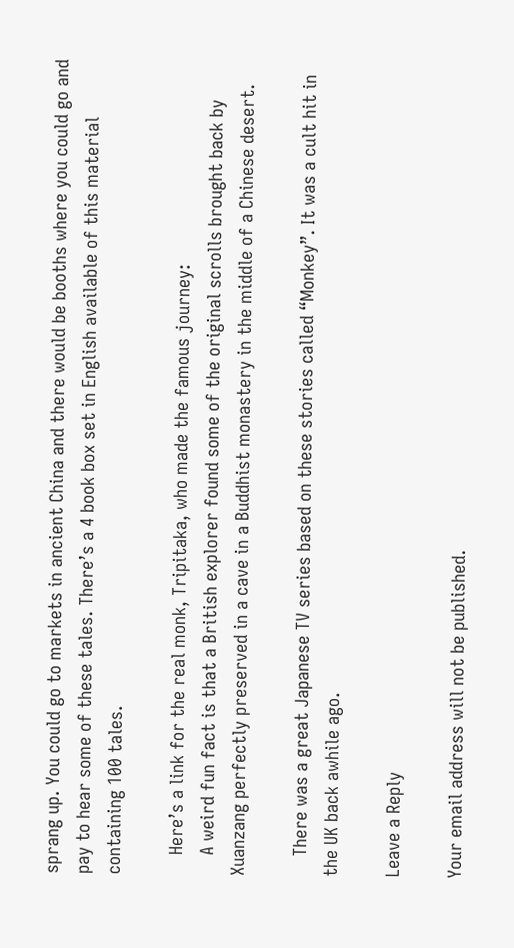sprang up. You could go to markets in ancient China and there would be booths where you could go and pay to hear some of these tales. There’s a 4 book box set in English available of this material containing 100 tales.

    Here’s a link for the real monk, Tripitaka, who made the famous journey:
    A weird fun fact is that a British explorer found some of the original scrolls brought back by Xuanzang perfectly preserved in a cave in a Buddhist monastery in the middle of a Chinese desert.

    There was a great Japanese TV series based on these stories called “Monkey”. It was a cult hit in the UK back awhile ago.

Leave a Reply

Your email address will not be published.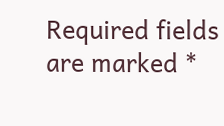Required fields are marked *